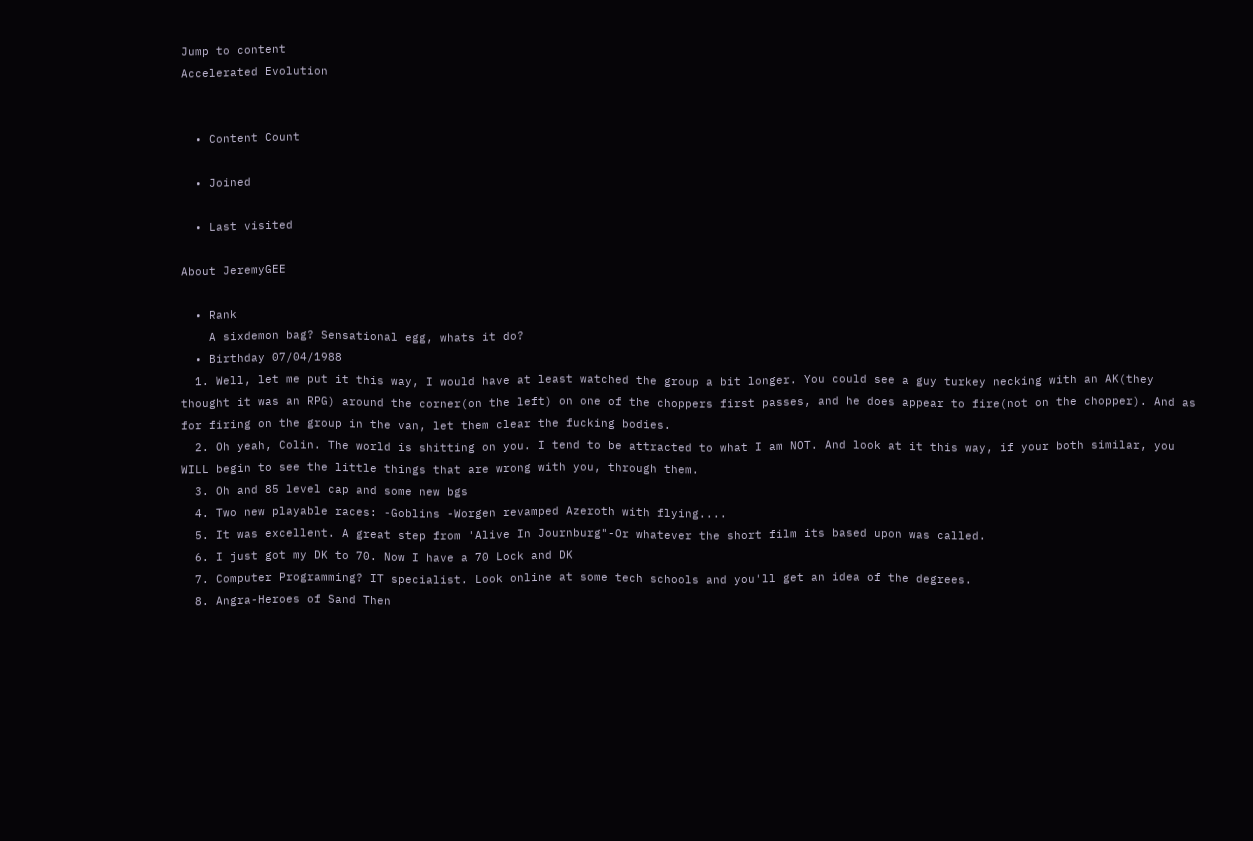Jump to content
Accelerated Evolution


  • Content Count

  • Joined

  • Last visited

About JeremyGEE

  • Rank
    A sixdemon bag? Sensational egg, whats it do?
  • Birthday 07/04/1988
  1. Well, let me put it this way, I would have at least watched the group a bit longer. You could see a guy turkey necking with an AK(they thought it was an RPG) around the corner(on the left) on one of the choppers first passes, and he does appear to fire(not on the chopper). And as for firing on the group in the van, let them clear the fucking bodies.
  2. Oh yeah, Colin. The world is shitting on you. I tend to be attracted to what I am NOT. And look at it this way, if your both similar, you WILL begin to see the little things that are wrong with you, through them.
  3. Oh and 85 level cap and some new bgs
  4. Two new playable races: -Goblins -Worgen revamped Azeroth with flying....
  5. It was excellent. A great step from 'Alive In Journburg"-Or whatever the short film its based upon was called.
  6. I just got my DK to 70. Now I have a 70 Lock and DK
  7. Computer Programming? IT specialist. Look online at some tech schools and you'll get an idea of the degrees.
  8. Angra-Heroes of Sand Then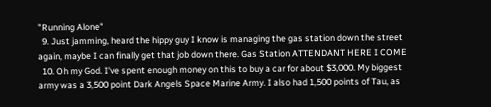"Running Alone"
  9. Just jamming, heard the hippy guy I know is managing the gas station down the street again, maybe I can finally get that job down there. Gas Station ATTENDANT HERE I COME
  10. Oh my God. I've spent enough money on this to buy a car for about $3,000. My biggest army was a 3,500 point Dark Angels Space Marine Army. I also had 1,500 points of Tau, as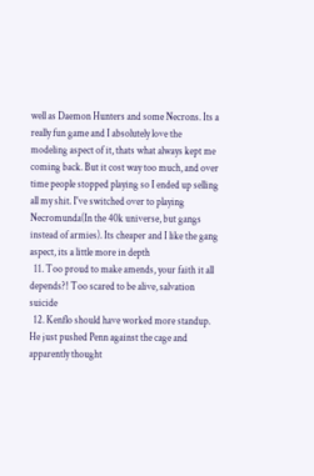well as Daemon Hunters and some Necrons. Its a really fun game and I absolutely love the modeling aspect of it, thats what always kept me coming back. But it cost way too much, and over time people stopped playing so I ended up selling all my shit. I've switched over to playing Necromunda(In the 40k universe, but gangs instead of armies). Its cheaper and I like the gang aspect, its a little more in depth
  11. Too proud to make amends, your faith it all depends?! Too scared to be alive, salvation suicide
  12. Kenflo should have worked more standup. He just pushed Penn against the cage and apparently thought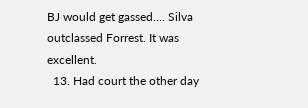BJ would get gassed.... Silva outclassed Forrest. It was excellent.
  13. Had court the other day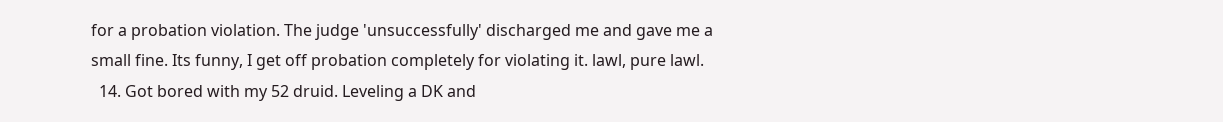for a probation violation. The judge 'unsuccessfully' discharged me and gave me a small fine. Its funny, I get off probation completely for violating it. lawl, pure lawl.
  14. Got bored with my 52 druid. Leveling a DK and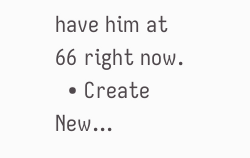have him at 66 right now.
  • Create New...